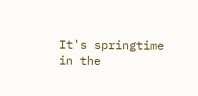It's springtime in the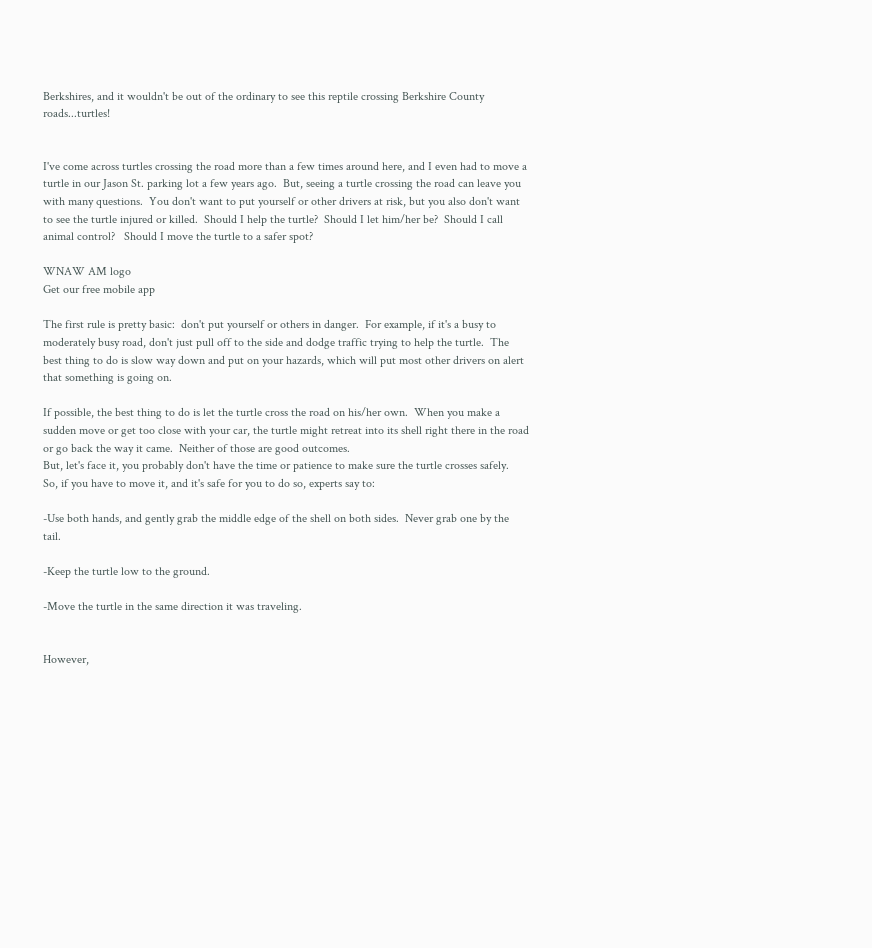Berkshires, and it wouldn't be out of the ordinary to see this reptile crossing Berkshire County roads...turtles!


I've come across turtles crossing the road more than a few times around here, and I even had to move a turtle in our Jason St. parking lot a few years ago.  But, seeing a turtle crossing the road can leave you with many questions.  You don't want to put yourself or other drivers at risk, but you also don't want to see the turtle injured or killed.  Should I help the turtle?  Should I let him/her be?  Should I call animal control?   Should I move the turtle to a safer spot?

WNAW AM logo
Get our free mobile app

The first rule is pretty basic:  don't put yourself or others in danger.  For example, if it's a busy to moderately busy road, don't just pull off to the side and dodge traffic trying to help the turtle.  The best thing to do is slow way down and put on your hazards, which will put most other drivers on alert that something is going on.

If possible, the best thing to do is let the turtle cross the road on his/her own.  When you make a sudden move or get too close with your car, the turtle might retreat into its shell right there in the road or go back the way it came.  Neither of those are good outcomes.
But, let's face it, you probably don't have the time or patience to make sure the turtle crosses safely.  So, if you have to move it, and it's safe for you to do so, experts say to:

-Use both hands, and gently grab the middle edge of the shell on both sides.  Never grab one by the tail.

-Keep the turtle low to the ground.

-Move the turtle in the same direction it was traveling.


However,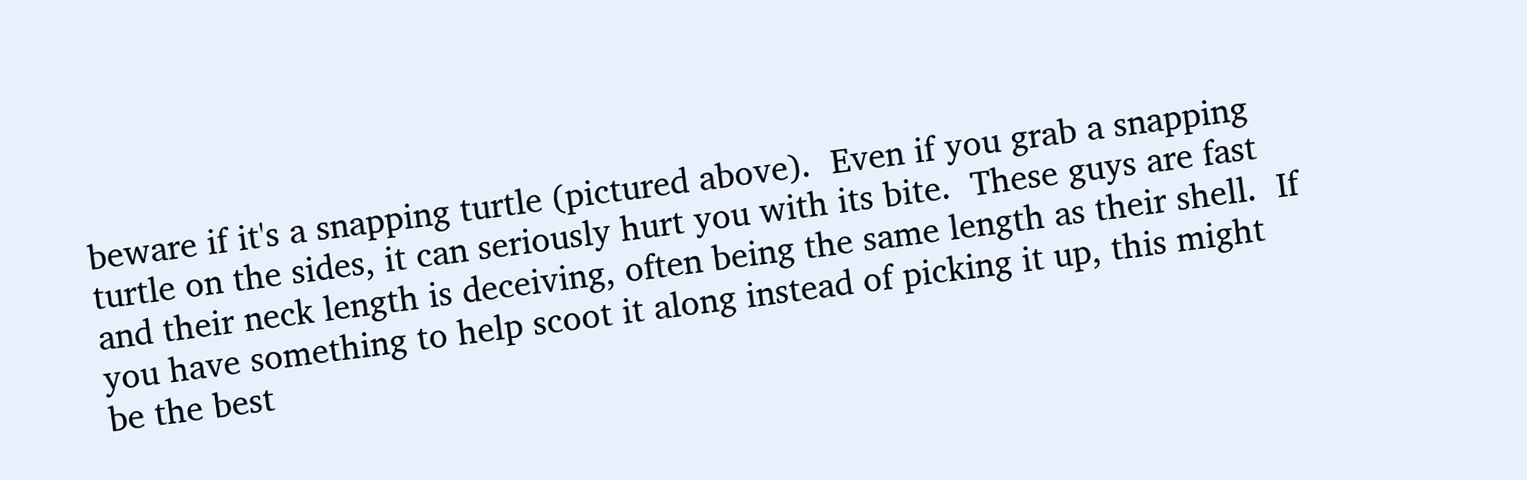beware if it's a snapping turtle (pictured above).  Even if you grab a snapping turtle on the sides, it can seriously hurt you with its bite.  These guys are fast and their neck length is deceiving, often being the same length as their shell.  If you have something to help scoot it along instead of picking it up, this might be the best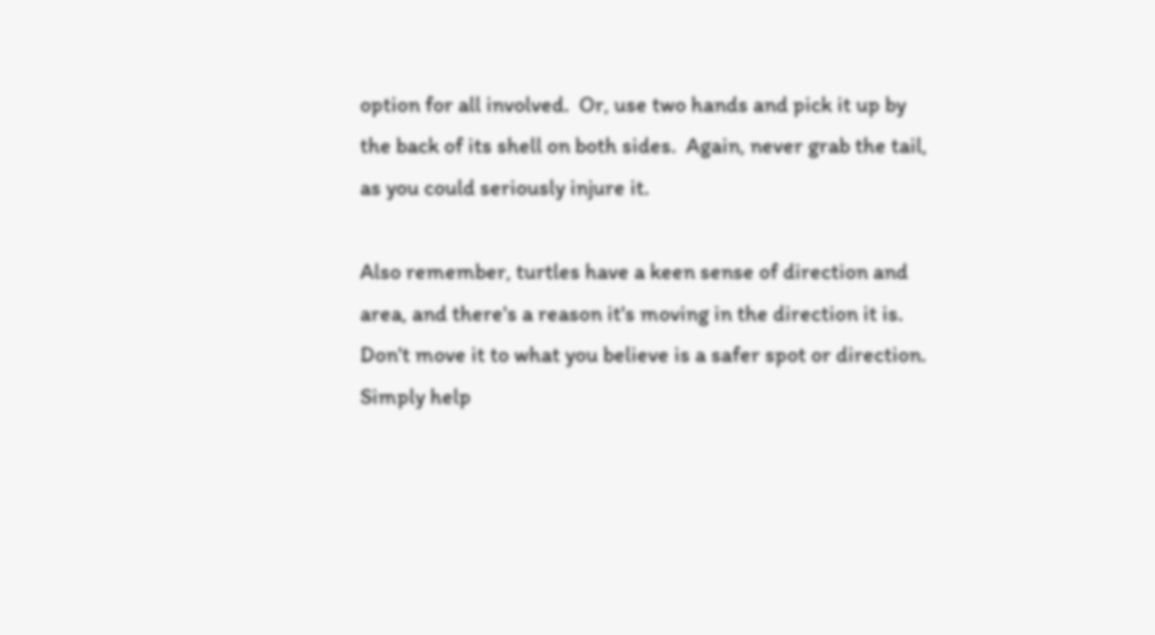option for all involved.  Or, use two hands and pick it up by the back of its shell on both sides.  Again, never grab the tail, as you could seriously injure it.

Also remember, turtles have a keen sense of direction and area, and there's a reason it's moving in the direction it is.  Don't move it to what you believe is a safer spot or direction.  Simply help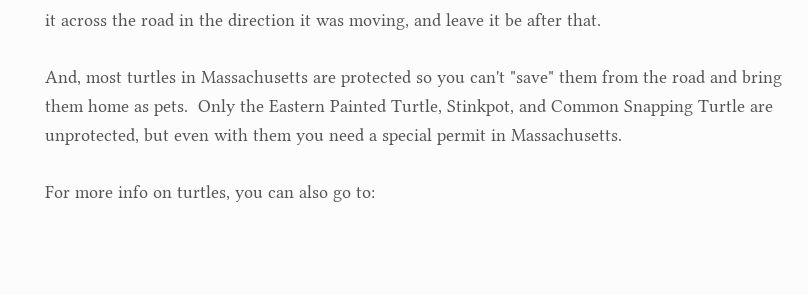it across the road in the direction it was moving, and leave it be after that.

And, most turtles in Massachusetts are protected so you can't "save" them from the road and bring them home as pets.  Only the Eastern Painted Turtle, Stinkpot, and Common Snapping Turtle are unprotected, but even with them you need a special permit in Massachusetts.

For more info on turtles, you can also go to: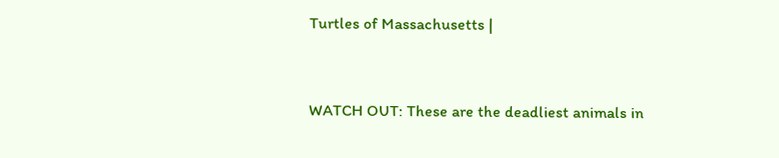Turtles of Massachusetts |


WATCH OUT: These are the deadliest animals in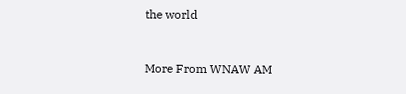the world


More From WNAW AM